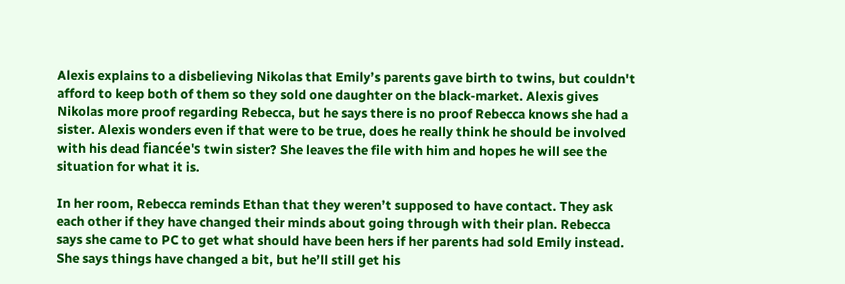Alexis explains to a disbelieving Nikolas that Emily’s parents gave birth to twins, but couldn't afford to keep both of them so they sold one daughter on the black-market. Alexis gives Nikolas more proof regarding Rebecca, but he says there is no proof Rebecca knows she had a sister. Alexis wonders even if that were to be true, does he really think he should be involved with his dead fiancée's twin sister? She leaves the file with him and hopes he will see the situation for what it is.

In her room, Rebecca reminds Ethan that they weren’t supposed to have contact. They ask each other if they have changed their minds about going through with their plan. Rebecca says she came to PC to get what should have been hers if her parents had sold Emily instead. She says things have changed a bit, but he’ll still get his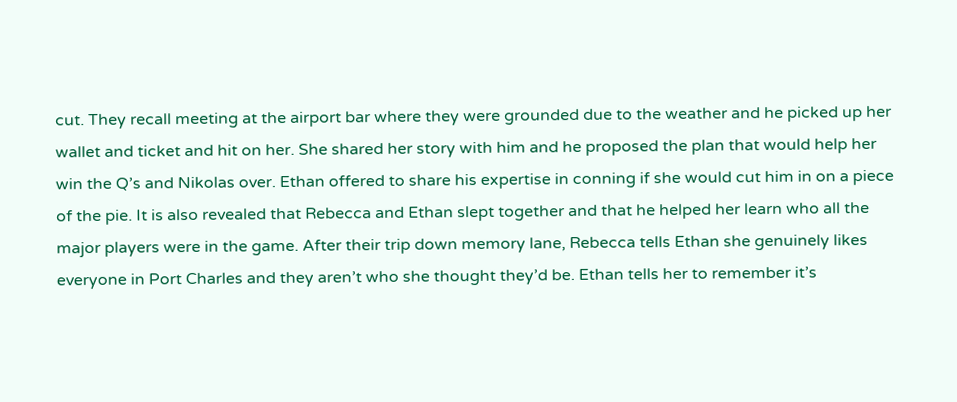cut. They recall meeting at the airport bar where they were grounded due to the weather and he picked up her wallet and ticket and hit on her. She shared her story with him and he proposed the plan that would help her win the Q’s and Nikolas over. Ethan offered to share his expertise in conning if she would cut him in on a piece of the pie. It is also revealed that Rebecca and Ethan slept together and that he helped her learn who all the major players were in the game. After their trip down memory lane, Rebecca tells Ethan she genuinely likes everyone in Port Charles and they aren’t who she thought they’d be. Ethan tells her to remember it’s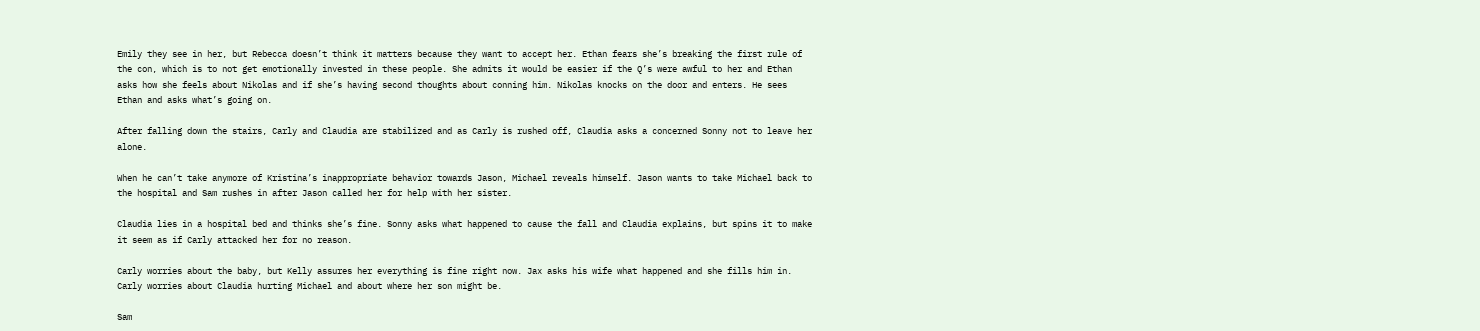Emily they see in her, but Rebecca doesn’t think it matters because they want to accept her. Ethan fears she’s breaking the first rule of the con, which is to not get emotionally invested in these people. She admits it would be easier if the Q’s were awful to her and Ethan asks how she feels about Nikolas and if she’s having second thoughts about conning him. Nikolas knocks on the door and enters. He sees Ethan and asks what’s going on.

After falling down the stairs, Carly and Claudia are stabilized and as Carly is rushed off, Claudia asks a concerned Sonny not to leave her alone.

When he can’t take anymore of Kristina’s inappropriate behavior towards Jason, Michael reveals himself. Jason wants to take Michael back to the hospital and Sam rushes in after Jason called her for help with her sister.

Claudia lies in a hospital bed and thinks she’s fine. Sonny asks what happened to cause the fall and Claudia explains, but spins it to make it seem as if Carly attacked her for no reason.

Carly worries about the baby, but Kelly assures her everything is fine right now. Jax asks his wife what happened and she fills him in. Carly worries about Claudia hurting Michael and about where her son might be.

Sam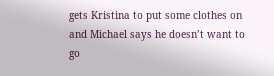gets Kristina to put some clothes on and Michael says he doesn’t want to go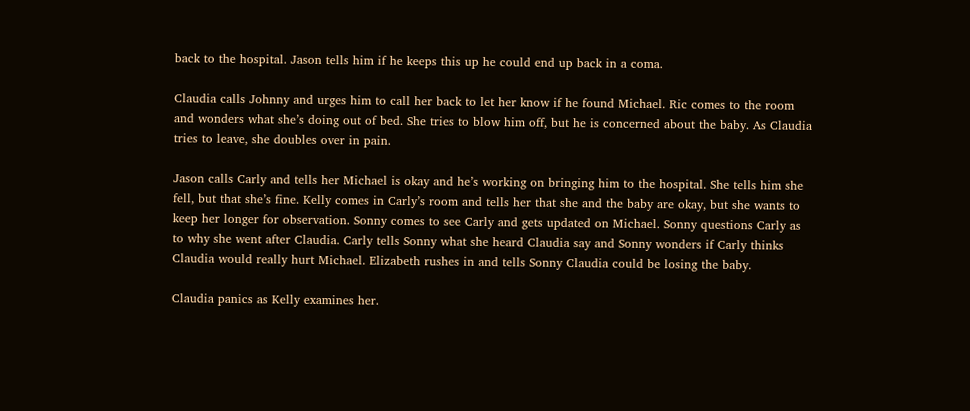back to the hospital. Jason tells him if he keeps this up he could end up back in a coma.

Claudia calls Johnny and urges him to call her back to let her know if he found Michael. Ric comes to the room and wonders what she’s doing out of bed. She tries to blow him off, but he is concerned about the baby. As Claudia tries to leave, she doubles over in pain.

Jason calls Carly and tells her Michael is okay and he’s working on bringing him to the hospital. She tells him she fell, but that she’s fine. Kelly comes in Carly’s room and tells her that she and the baby are okay, but she wants to keep her longer for observation. Sonny comes to see Carly and gets updated on Michael. Sonny questions Carly as to why she went after Claudia. Carly tells Sonny what she heard Claudia say and Sonny wonders if Carly thinks Claudia would really hurt Michael. Elizabeth rushes in and tells Sonny Claudia could be losing the baby.

Claudia panics as Kelly examines her.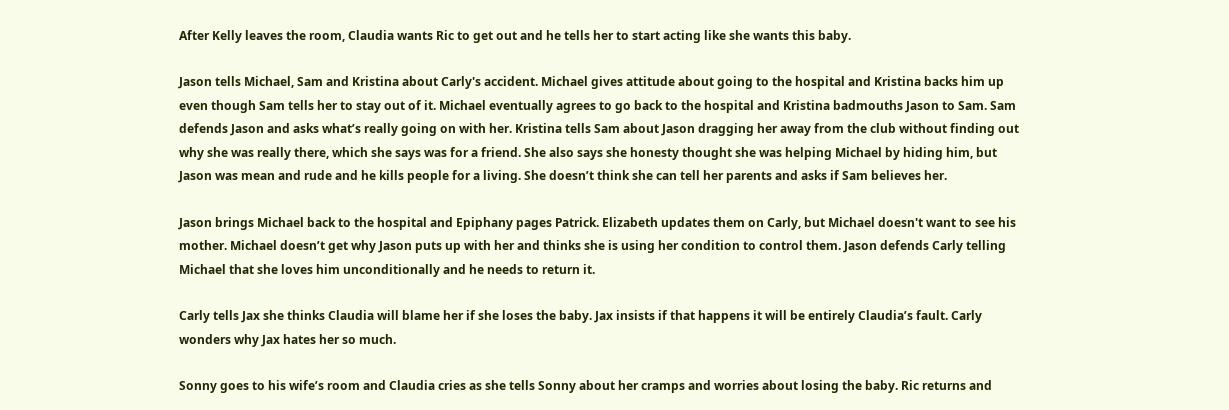After Kelly leaves the room, Claudia wants Ric to get out and he tells her to start acting like she wants this baby.

Jason tells Michael, Sam and Kristina about Carly's accident. Michael gives attitude about going to the hospital and Kristina backs him up even though Sam tells her to stay out of it. Michael eventually agrees to go back to the hospital and Kristina badmouths Jason to Sam. Sam defends Jason and asks what’s really going on with her. Kristina tells Sam about Jason dragging her away from the club without finding out why she was really there, which she says was for a friend. She also says she honesty thought she was helping Michael by hiding him, but Jason was mean and rude and he kills people for a living. She doesn’t think she can tell her parents and asks if Sam believes her.

Jason brings Michael back to the hospital and Epiphany pages Patrick. Elizabeth updates them on Carly, but Michael doesn't want to see his mother. Michael doesn’t get why Jason puts up with her and thinks she is using her condition to control them. Jason defends Carly telling Michael that she loves him unconditionally and he needs to return it.

Carly tells Jax she thinks Claudia will blame her if she loses the baby. Jax insists if that happens it will be entirely Claudia’s fault. Carly wonders why Jax hates her so much.

Sonny goes to his wife’s room and Claudia cries as she tells Sonny about her cramps and worries about losing the baby. Ric returns and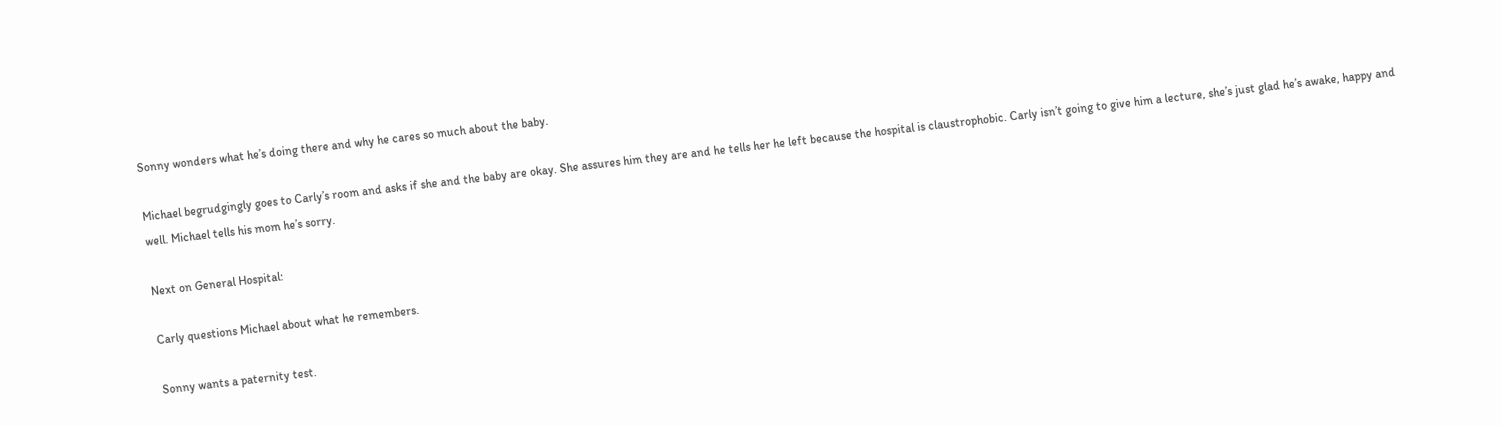Sonny wonders what he’s doing there and why he cares so much about the baby.

Michael begrudgingly goes to Carly’s room and asks if she and the baby are okay. She assures him they are and he tells her he left because the hospital is claustrophobic. Carly isn’t going to give him a lecture, she’s just glad he’s awake, happy and well. Michael tells his mom he’s sorry.

Next on General Hospital:

Carly questions Michael about what he remembers.

Sonny wants a paternity test.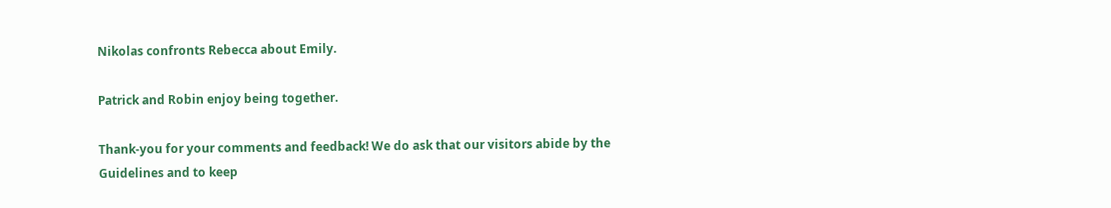Nikolas confronts Rebecca about Emily.

Patrick and Robin enjoy being together.

Thank-you for your comments and feedback! We do ask that our visitors abide by the Guidelines and to keep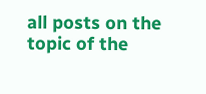all posts on the topic of the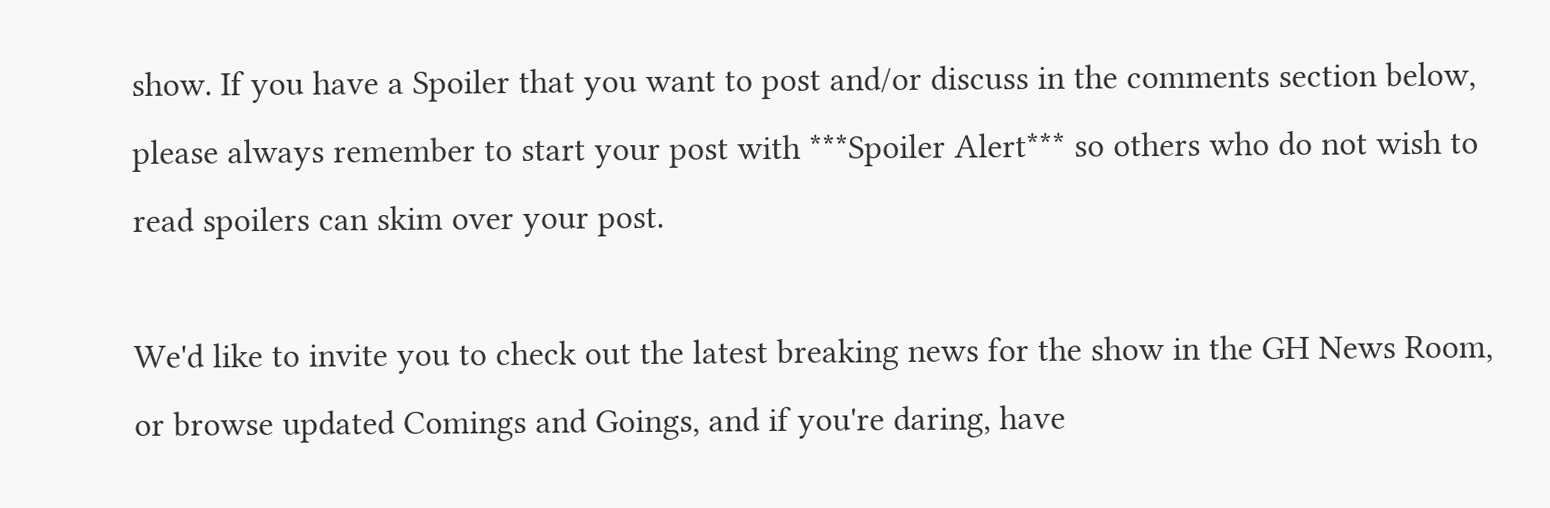show. If you have a Spoiler that you want to post and/or discuss in the comments section below, please always remember to start your post with ***Spoiler Alert*** so others who do not wish to read spoilers can skim over your post.

We'd like to invite you to check out the latest breaking news for the show in the GH News Room, or browse updated Comings and Goings, and if you're daring, have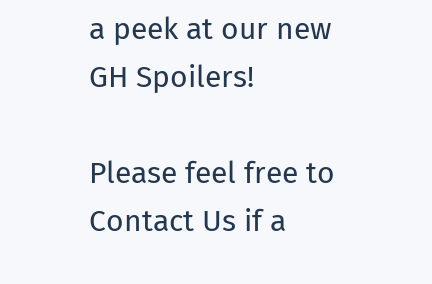a peek at our new GH Spoilers!

Please feel free to Contact Us if a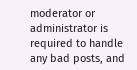moderator or administrator is required to handle any bad posts, and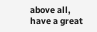above all, have a great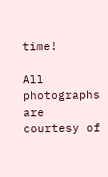time!

All photographs are courtesy of